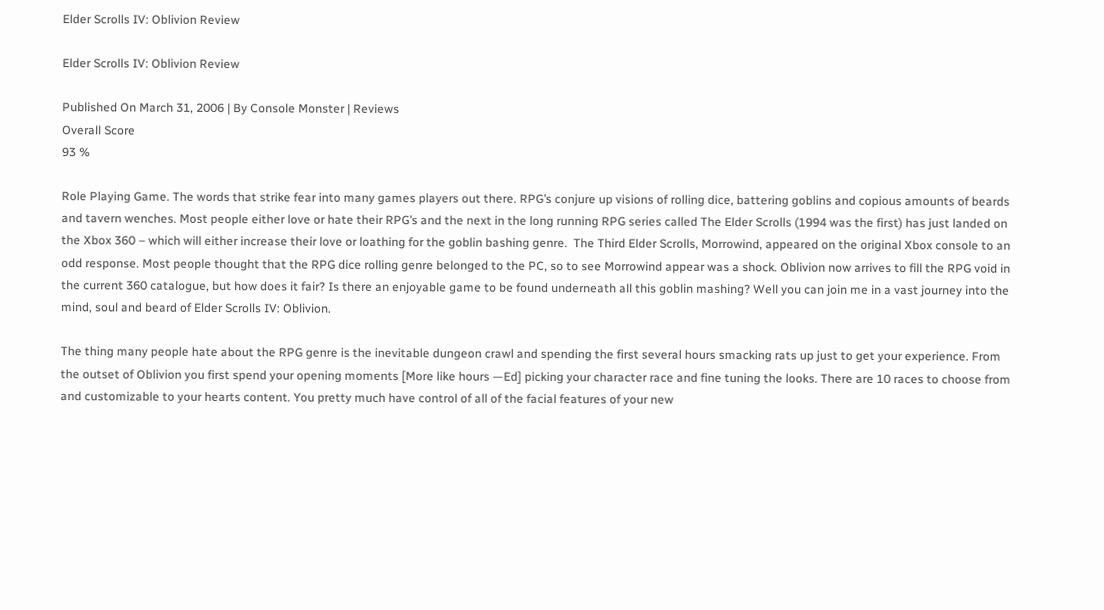Elder Scrolls IV: Oblivion Review

Elder Scrolls IV: Oblivion Review

Published On March 31, 2006 | By Console Monster | Reviews
Overall Score
93 %

Role Playing Game. The words that strike fear into many games players out there. RPG’s conjure up visions of rolling dice, battering goblins and copious amounts of beards and tavern wenches. Most people either love or hate their RPG’s and the next in the long running RPG series called The Elder Scrolls (1994 was the first) has just landed on the Xbox 360 – which will either increase their love or loathing for the goblin bashing genre.  The Third Elder Scrolls, Morrowind, appeared on the original Xbox console to an odd response. Most people thought that the RPG dice rolling genre belonged to the PC, so to see Morrowind appear was a shock. Oblivion now arrives to fill the RPG void in the current 360 catalogue, but how does it fair? Is there an enjoyable game to be found underneath all this goblin mashing? Well you can join me in a vast journey into the mind, soul and beard of Elder Scrolls IV: Oblivion.

The thing many people hate about the RPG genre is the inevitable dungeon crawl and spending the first several hours smacking rats up just to get your experience. From the outset of Oblivion you first spend your opening moments [More like hours —Ed] picking your character race and fine tuning the looks. There are 10 races to choose from and customizable to your hearts content. You pretty much have control of all of the facial features of your new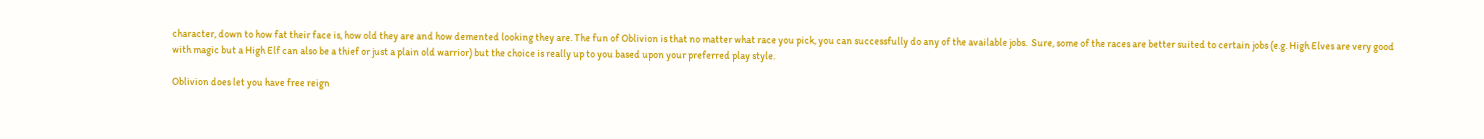character, down to how fat their face is, how old they are and how demented looking they are. The fun of Oblivion is that no matter what race you pick, you can successfully do any of the available jobs.  Sure, some of the races are better suited to certain jobs (e.g. High Elves are very good with magic but a High Elf can also be a thief or just a plain old warrior) but the choice is really up to you based upon your preferred play style.

Oblivion does let you have free reign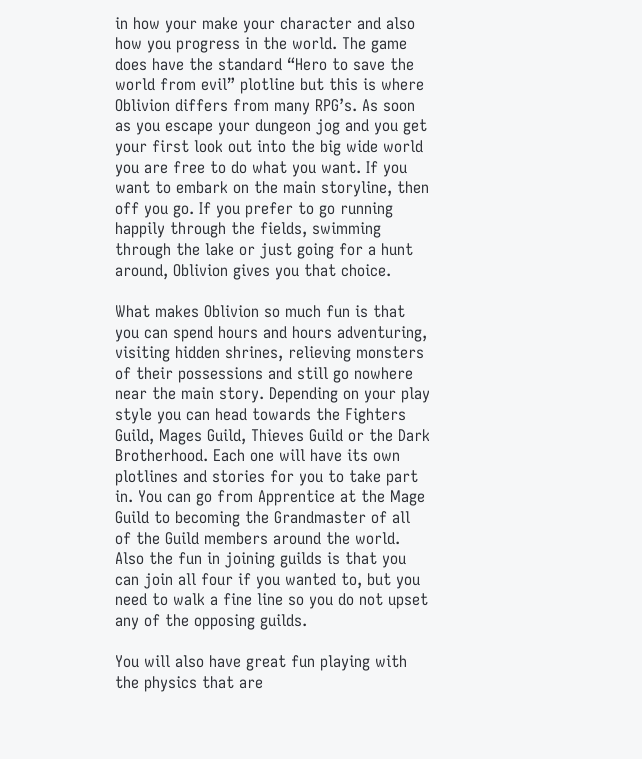in how your make your character and also how you progress in the world. The game does have the standard “Hero to save the world from evil” plotline but this is where Oblivion differs from many RPG’s. As soon as you escape your dungeon jog and you get your first look out into the big wide world you are free to do what you want. If you want to embark on the main storyline, then off you go. If you prefer to go running happily through the fields, swimming through the lake or just going for a hunt around, Oblivion gives you that choice.

What makes Oblivion so much fun is that you can spend hours and hours adventuring, visiting hidden shrines, relieving monsters of their possessions and still go nowhere near the main story. Depending on your play style you can head towards the Fighters Guild, Mages Guild, Thieves Guild or the Dark Brotherhood. Each one will have its own plotlines and stories for you to take part in. You can go from Apprentice at the Mage Guild to becoming the Grandmaster of all of the Guild members around the world. Also the fun in joining guilds is that you can join all four if you wanted to, but you need to walk a fine line so you do not upset any of the opposing guilds.

You will also have great fun playing with the physics that are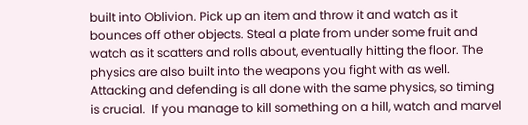built into Oblivion. Pick up an item and throw it and watch as it bounces off other objects. Steal a plate from under some fruit and watch as it scatters and rolls about, eventually hitting the floor. The physics are also built into the weapons you fight with as well. Attacking and defending is all done with the same physics, so timing is crucial.  If you manage to kill something on a hill, watch and marvel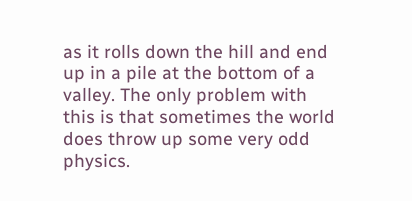as it rolls down the hill and end up in a pile at the bottom of a valley. The only problem with this is that sometimes the world does throw up some very odd physics.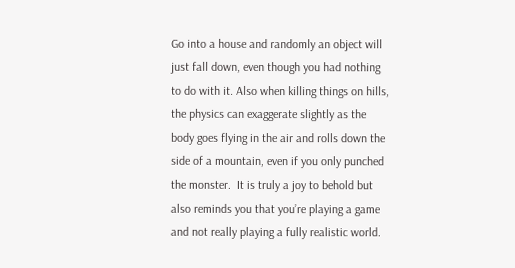Go into a house and randomly an object will just fall down, even though you had nothing to do with it. Also when killing things on hills, the physics can exaggerate slightly as the body goes flying in the air and rolls down the side of a mountain, even if you only punched the monster.  It is truly a joy to behold but also reminds you that you’re playing a game and not really playing a fully realistic world.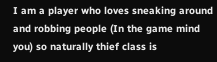I am a player who loves sneaking around and robbing people (In the game mind you) so naturally thief class is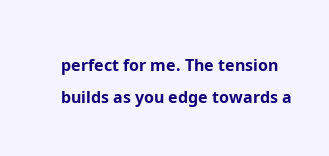perfect for me. The tension builds as you edge towards a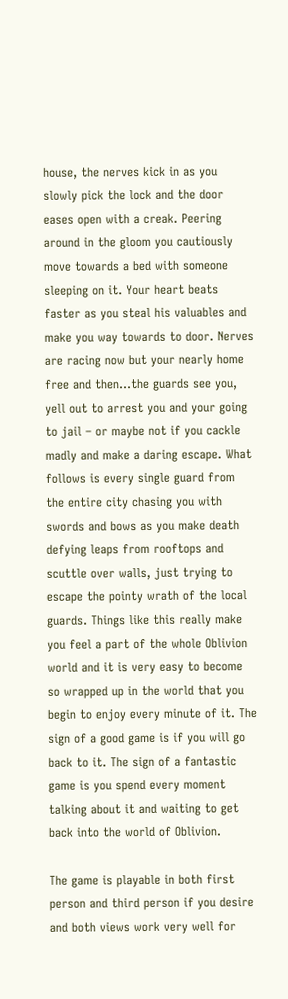house, the nerves kick in as you slowly pick the lock and the door eases open with a creak. Peering around in the gloom you cautiously move towards a bed with someone sleeping on it. Your heart beats faster as you steal his valuables and make you way towards to door. Nerves are racing now but your nearly home free and then…the guards see you, yell out to arrest you and your going to jail – or maybe not if you cackle madly and make a daring escape. What follows is every single guard from the entire city chasing you with swords and bows as you make death defying leaps from rooftops and scuttle over walls, just trying to escape the pointy wrath of the local guards. Things like this really make you feel a part of the whole Oblivion world and it is very easy to become so wrapped up in the world that you begin to enjoy every minute of it. The sign of a good game is if you will go back to it. The sign of a fantastic game is you spend every moment talking about it and waiting to get back into the world of Oblivion.

The game is playable in both first person and third person if you desire and both views work very well for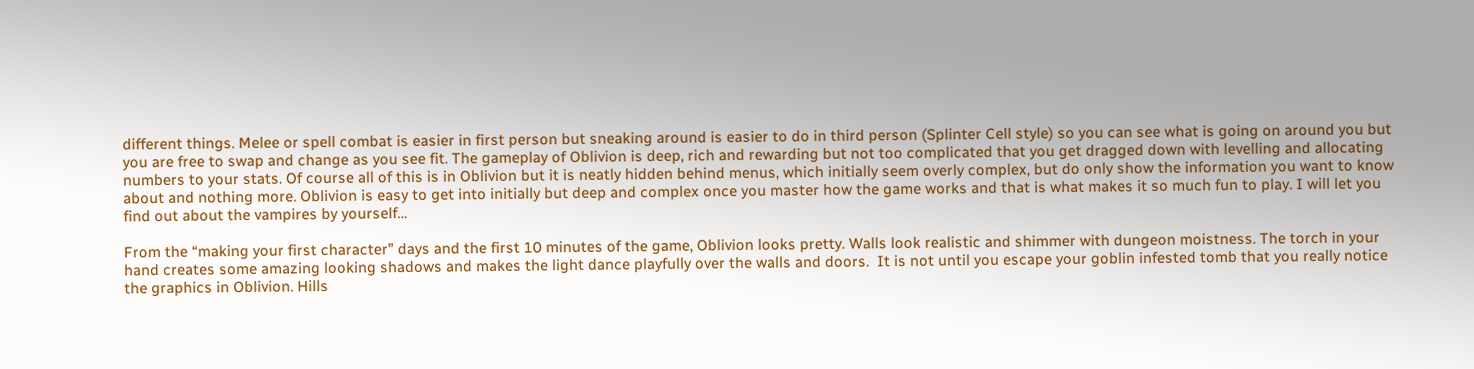different things. Melee or spell combat is easier in first person but sneaking around is easier to do in third person (Splinter Cell style) so you can see what is going on around you but you are free to swap and change as you see fit. The gameplay of Oblivion is deep, rich and rewarding but not too complicated that you get dragged down with levelling and allocating numbers to your stats. Of course all of this is in Oblivion but it is neatly hidden behind menus, which initially seem overly complex, but do only show the information you want to know about and nothing more. Oblivion is easy to get into initially but deep and complex once you master how the game works and that is what makes it so much fun to play. I will let you find out about the vampires by yourself…

From the “making your first character” days and the first 10 minutes of the game, Oblivion looks pretty. Walls look realistic and shimmer with dungeon moistness. The torch in your hand creates some amazing looking shadows and makes the light dance playfully over the walls and doors.  It is not until you escape your goblin infested tomb that you really notice the graphics in Oblivion. Hills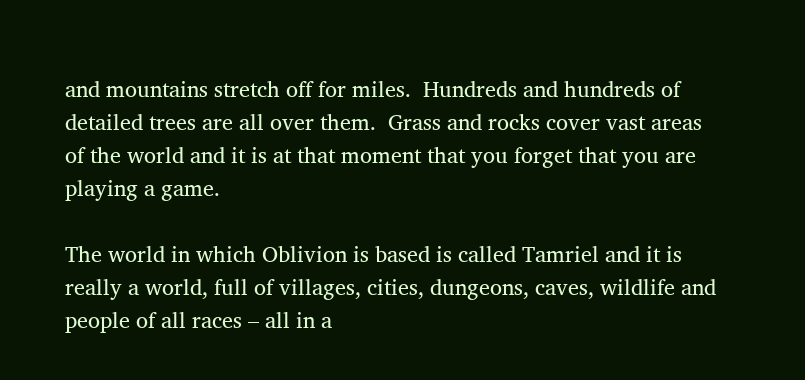and mountains stretch off for miles.  Hundreds and hundreds of detailed trees are all over them.  Grass and rocks cover vast areas of the world and it is at that moment that you forget that you are playing a game.

The world in which Oblivion is based is called Tamriel and it is really a world, full of villages, cities, dungeons, caves, wildlife and people of all races – all in a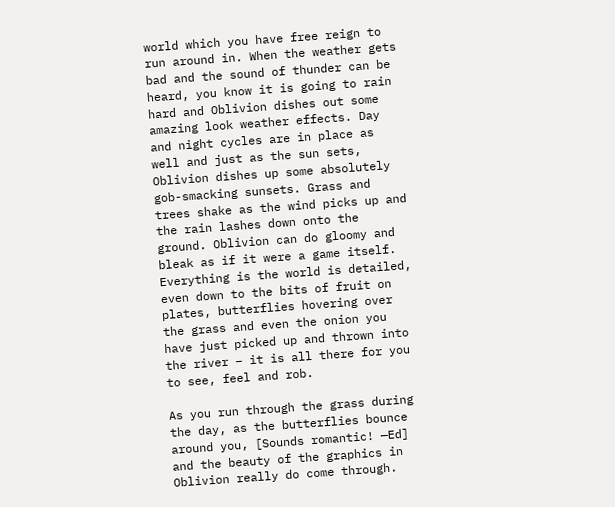world which you have free reign to run around in. When the weather gets bad and the sound of thunder can be heard, you know it is going to rain hard and Oblivion dishes out some amazing look weather effects. Day and night cycles are in place as well and just as the sun sets, Oblivion dishes up some absolutely gob-smacking sunsets. Grass and trees shake as the wind picks up and the rain lashes down onto the ground. Oblivion can do gloomy and bleak as if it were a game itself. Everything is the world is detailed, even down to the bits of fruit on plates, butterflies hovering over the grass and even the onion you have just picked up and thrown into the river – it is all there for you to see, feel and rob.

As you run through the grass during the day, as the butterflies bounce around you, [Sounds romantic! —Ed] and the beauty of the graphics in Oblivion really do come through.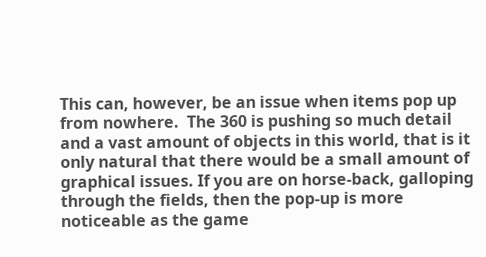This can, however, be an issue when items pop up from nowhere.  The 360 is pushing so much detail and a vast amount of objects in this world, that is it only natural that there would be a small amount of graphical issues. If you are on horse-back, galloping through the fields, then the pop-up is more noticeable as the game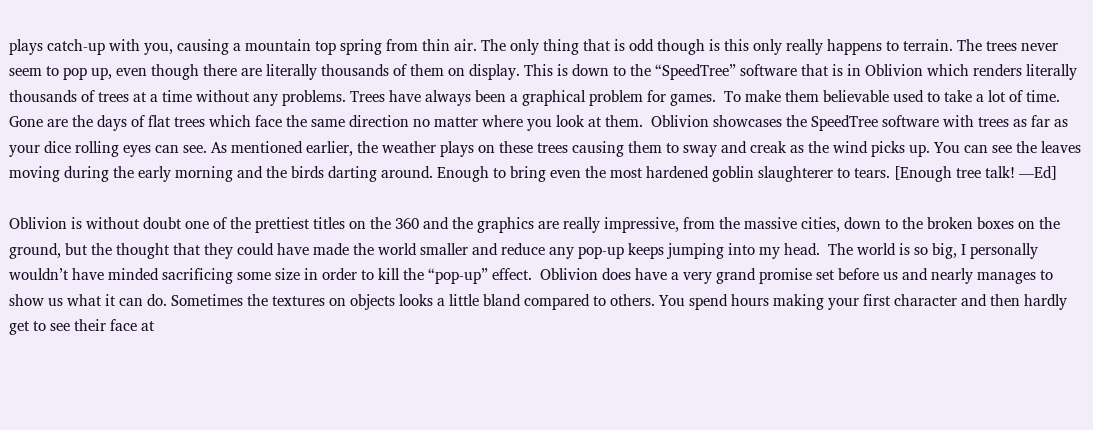plays catch-up with you, causing a mountain top spring from thin air. The only thing that is odd though is this only really happens to terrain. The trees never seem to pop up, even though there are literally thousands of them on display. This is down to the “SpeedTree” software that is in Oblivion which renders literally thousands of trees at a time without any problems. Trees have always been a graphical problem for games.  To make them believable used to take a lot of time. Gone are the days of flat trees which face the same direction no matter where you look at them.  Oblivion showcases the SpeedTree software with trees as far as your dice rolling eyes can see. As mentioned earlier, the weather plays on these trees causing them to sway and creak as the wind picks up. You can see the leaves moving during the early morning and the birds darting around. Enough to bring even the most hardened goblin slaughterer to tears. [Enough tree talk! —Ed]

Oblivion is without doubt one of the prettiest titles on the 360 and the graphics are really impressive, from the massive cities, down to the broken boxes on the ground, but the thought that they could have made the world smaller and reduce any pop-up keeps jumping into my head.  The world is so big, I personally wouldn’t have minded sacrificing some size in order to kill the “pop-up” effect.  Oblivion does have a very grand promise set before us and nearly manages to show us what it can do. Sometimes the textures on objects looks a little bland compared to others. You spend hours making your first character and then hardly get to see their face at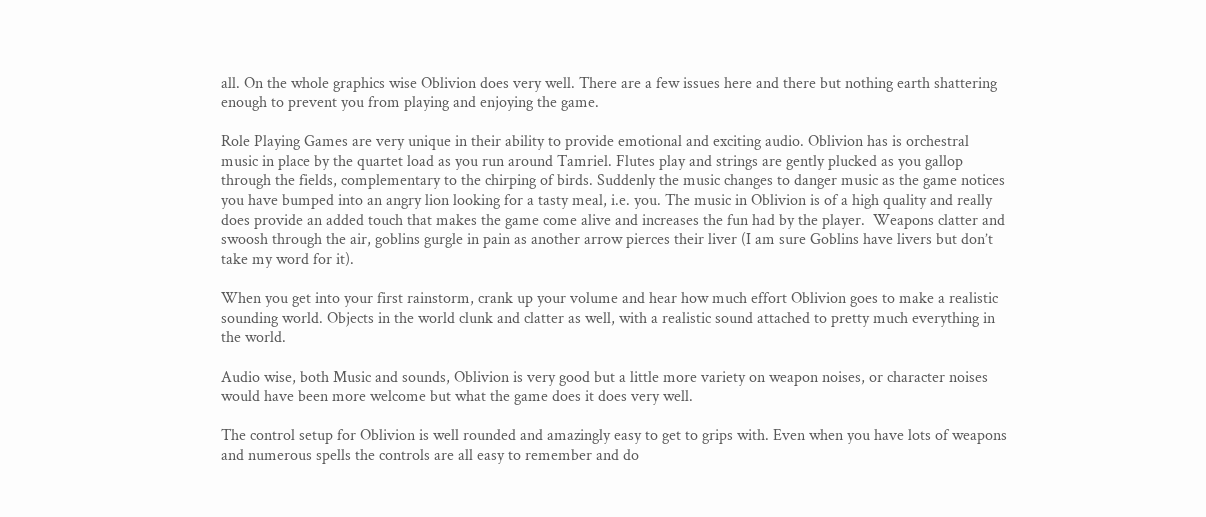all. On the whole graphics wise Oblivion does very well. There are a few issues here and there but nothing earth shattering enough to prevent you from playing and enjoying the game.

Role Playing Games are very unique in their ability to provide emotional and exciting audio. Oblivion has is orchestral music in place by the quartet load as you run around Tamriel. Flutes play and strings are gently plucked as you gallop through the fields, complementary to the chirping of birds. Suddenly the music changes to danger music as the game notices you have bumped into an angry lion looking for a tasty meal, i.e. you. The music in Oblivion is of a high quality and really does provide an added touch that makes the game come alive and increases the fun had by the player.  Weapons clatter and swoosh through the air, goblins gurgle in pain as another arrow pierces their liver (I am sure Goblins have livers but don’t take my word for it).

When you get into your first rainstorm, crank up your volume and hear how much effort Oblivion goes to make a realistic sounding world. Objects in the world clunk and clatter as well, with a realistic sound attached to pretty much everything in the world.

Audio wise, both Music and sounds, Oblivion is very good but a little more variety on weapon noises, or character noises would have been more welcome but what the game does it does very well.

The control setup for Oblivion is well rounded and amazingly easy to get to grips with. Even when you have lots of weapons and numerous spells the controls are all easy to remember and do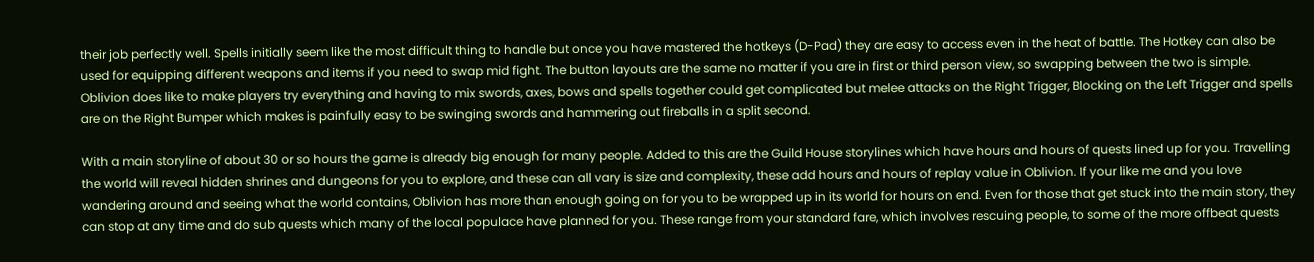their job perfectly well. Spells initially seem like the most difficult thing to handle but once you have mastered the hotkeys (D-Pad) they are easy to access even in the heat of battle. The Hotkey can also be used for equipping different weapons and items if you need to swap mid fight. The button layouts are the same no matter if you are in first or third person view, so swapping between the two is simple. Oblivion does like to make players try everything and having to mix swords, axes, bows and spells together could get complicated but melee attacks on the Right Trigger, Blocking on the Left Trigger and spells are on the Right Bumper which makes is painfully easy to be swinging swords and hammering out fireballs in a split second.

With a main storyline of about 30 or so hours the game is already big enough for many people. Added to this are the Guild House storylines which have hours and hours of quests lined up for you. Travelling the world will reveal hidden shrines and dungeons for you to explore, and these can all vary is size and complexity, these add hours and hours of replay value in Oblivion. If your like me and you love wandering around and seeing what the world contains, Oblivion has more than enough going on for you to be wrapped up in its world for hours on end. Even for those that get stuck into the main story, they can stop at any time and do sub quests which many of the local populace have planned for you. These range from your standard fare, which involves rescuing people, to some of the more offbeat quests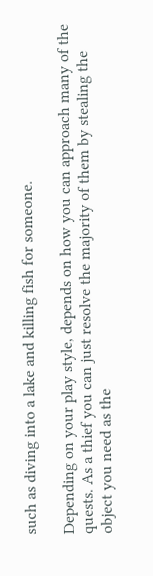such as diving into a lake and killing fish for someone.

Depending on your play style, depends on how you can approach many of the quests. As a thief you can just resolve the majority of them by stealing the object you need as the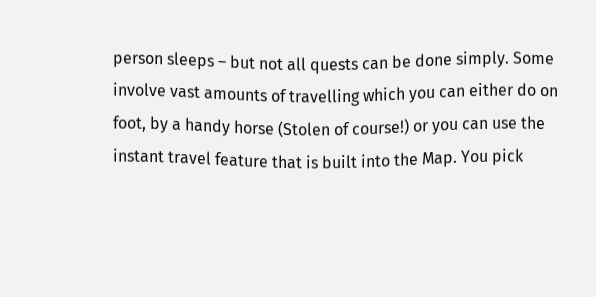person sleeps – but not all quests can be done simply. Some involve vast amounts of travelling which you can either do on foot, by a handy horse (Stolen of course!) or you can use the instant travel feature that is built into the Map. You pick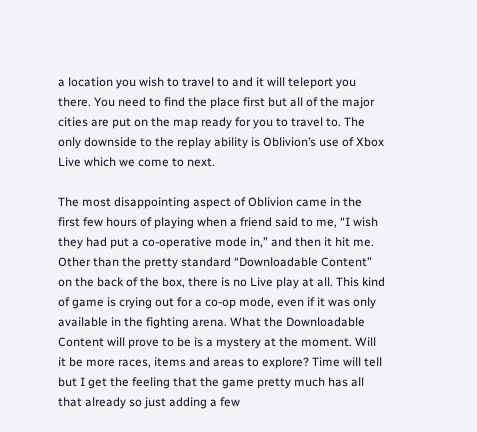a location you wish to travel to and it will teleport you there. You need to find the place first but all of the major cities are put on the map ready for you to travel to. The only downside to the replay ability is Oblivion’s use of Xbox Live which we come to next.

The most disappointing aspect of Oblivion came in the first few hours of playing when a friend said to me, “I wish they had put a co-operative mode in,” and then it hit me. Other than the pretty standard “Downloadable Content” on the back of the box, there is no Live play at all. This kind of game is crying out for a co-op mode, even if it was only available in the fighting arena. What the Downloadable Content will prove to be is a mystery at the moment. Will it be more races, items and areas to explore? Time will tell but I get the feeling that the game pretty much has all that already so just adding a few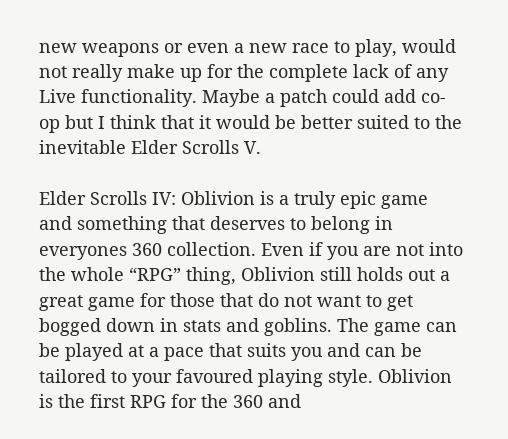new weapons or even a new race to play, would not really make up for the complete lack of any Live functionality. Maybe a patch could add co-op but I think that it would be better suited to the inevitable Elder Scrolls V.

Elder Scrolls IV: Oblivion is a truly epic game and something that deserves to belong in everyones 360 collection. Even if you are not into the whole “RPG” thing, Oblivion still holds out a great game for those that do not want to get bogged down in stats and goblins. The game can be played at a pace that suits you and can be tailored to your favoured playing style. Oblivion is the first RPG for the 360 and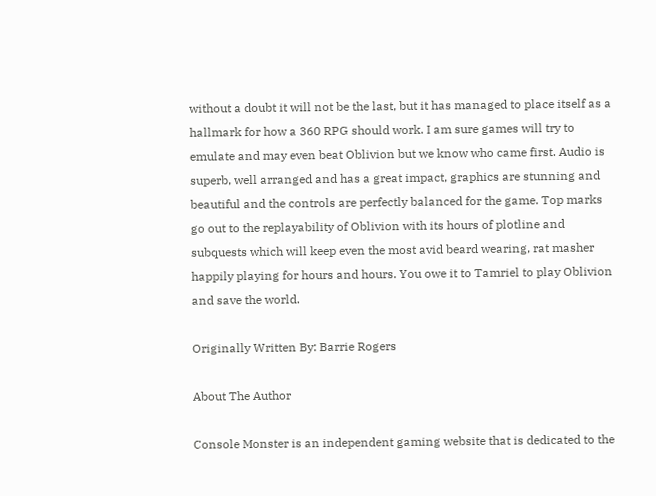without a doubt it will not be the last, but it has managed to place itself as a hallmark for how a 360 RPG should work. I am sure games will try to emulate and may even beat Oblivion but we know who came first. Audio is superb, well arranged and has a great impact, graphics are stunning and beautiful and the controls are perfectly balanced for the game. Top marks go out to the replayability of Oblivion with its hours of plotline and subquests which will keep even the most avid beard wearing, rat masher happily playing for hours and hours. You owe it to Tamriel to play Oblivion and save the world.

Originally Written By: Barrie Rogers

About The Author

Console Monster is an independent gaming website that is dedicated to the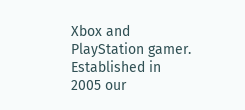Xbox and PlayStation gamer. Established in 2005 our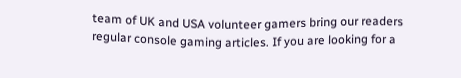team of UK and USA volunteer gamers bring our readers regular console gaming articles. If you are looking for a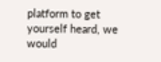platform to get yourself heard, we would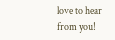love to hear from you!